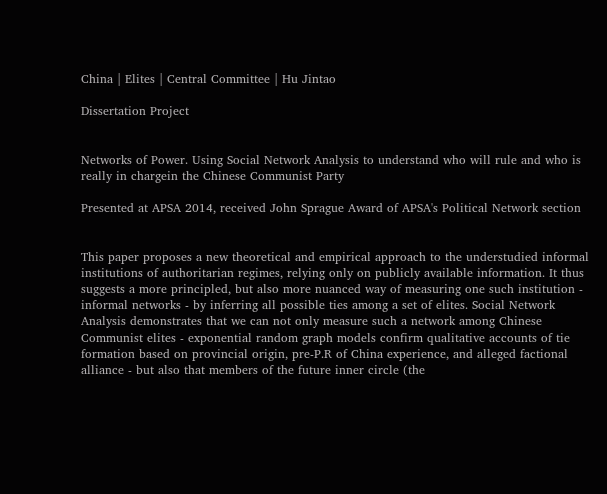China | Elites | Central Committee | Hu Jintao

Dissertation Project


Networks of Power. Using Social Network Analysis to understand who will rule and who is really in chargein the Chinese Communist Party

Presented at APSA 2014, received John Sprague Award of APSA's Political Network section


This paper proposes a new theoretical and empirical approach to the understudied informal institutions of authoritarian regimes, relying only on publicly available information. It thus suggests a more principled, but also more nuanced way of measuring one such institution - informal networks - by inferring all possible ties among a set of elites. Social Network Analysis demonstrates that we can not only measure such a network among Chinese Communist elites - exponential random graph models confirm qualitative accounts of tie formation based on provincial origin, pre-P.R of China experience, and alleged factional alliance - but also that members of the future inner circle (the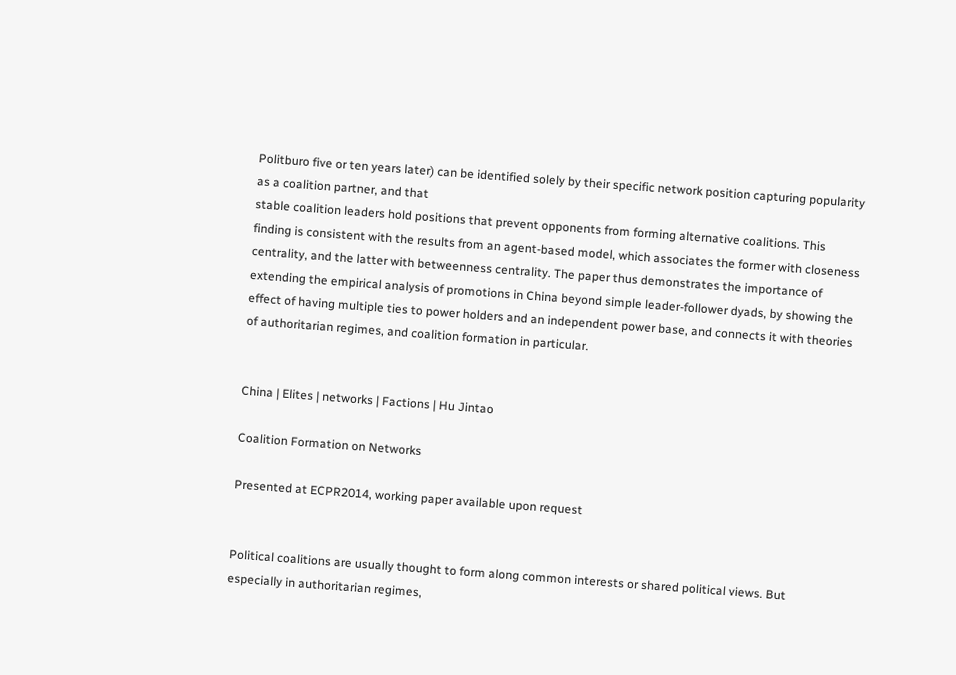Politburo five or ten years later) can be identified solely by their specific network position capturing popularity as a coalition partner, and that
stable coalition leaders hold positions that prevent opponents from forming alternative coalitions. This finding is consistent with the results from an agent-based model, which associates the former with closeness centrality, and the latter with betweenness centrality. The paper thus demonstrates the importance of extending the empirical analysis of promotions in China beyond simple leader-follower dyads, by showing the effect of having multiple ties to power holders and an independent power base, and connects it with theories of authoritarian regimes, and coalition formation in particular.


China | Elites | networks | Factions | Hu Jintao

Coalition Formation on Networks

Presented at ECPR2014, working paper available upon request


Political coalitions are usually thought to form along common interests or shared political views. But especially in authoritarian regimes,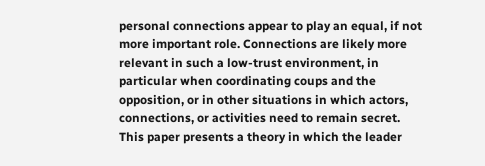personal connections appear to play an equal, if not more important role. Connections are likely more relevant in such a low-trust environment, in particular when coordinating coups and the opposition, or in other situations in which actors, connections, or activities need to remain secret. This paper presents a theory in which the leader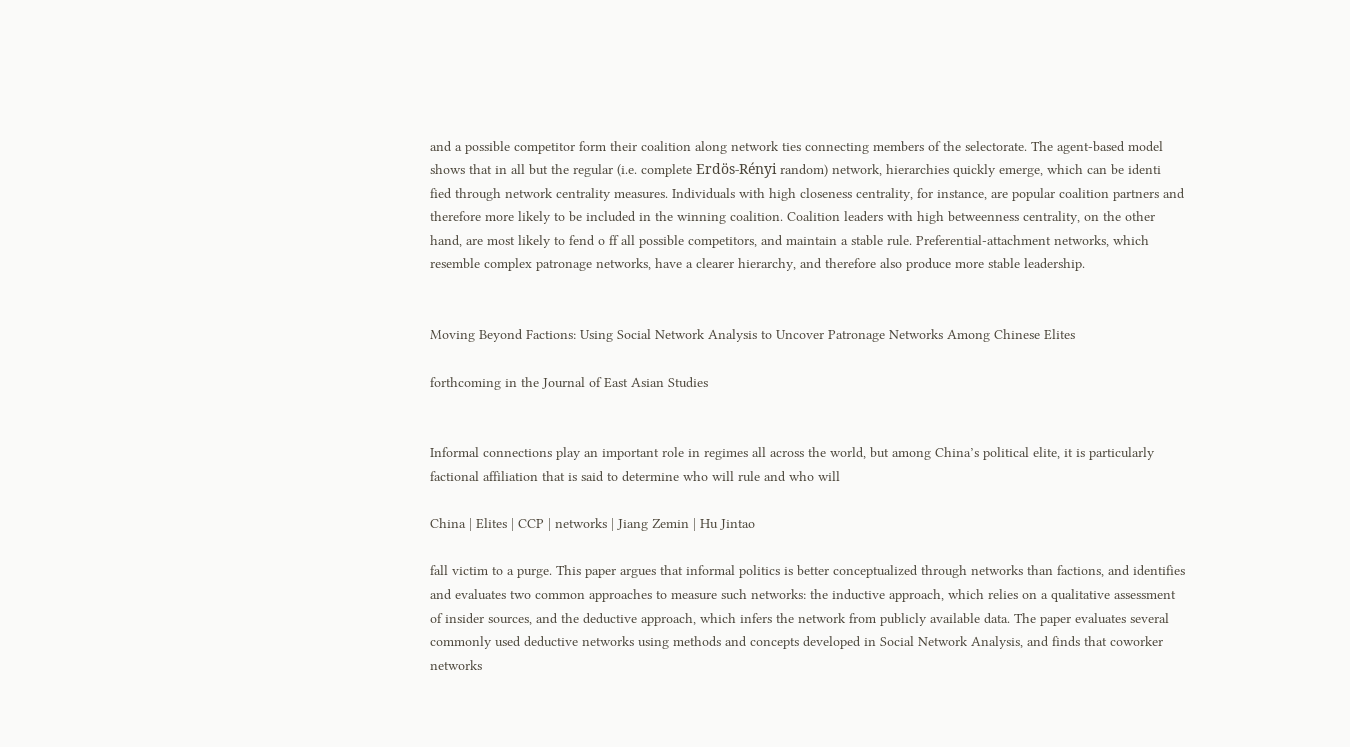and a possible competitor form their coalition along network ties connecting members of the selectorate. The agent-based model shows that in all but the regular (i.e. complete Erdös-Rényi random) network, hierarchies quickly emerge, which can be identi fied through network centrality measures. Individuals with high closeness centrality, for instance, are popular coalition partners and therefore more likely to be included in the winning coalition. Coalition leaders with high betweenness centrality, on the other hand, are most likely to fend o ff all possible competitors, and maintain a stable rule. Preferential-attachment networks, which resemble complex patronage networks, have a clearer hierarchy, and therefore also produce more stable leadership.


Moving Beyond Factions: Using Social Network Analysis to Uncover Patronage Networks Among Chinese Elites

forthcoming in the Journal of East Asian Studies


Informal connections play an important role in regimes all across the world, but among China’s political elite, it is particularly factional affiliation that is said to determine who will rule and who will

China | Elites | CCP | networks | Jiang Zemin | Hu Jintao

fall victim to a purge. This paper argues that informal politics is better conceptualized through networks than factions, and identifies and evaluates two common approaches to measure such networks: the inductive approach, which relies on a qualitative assessment of insider sources, and the deductive approach, which infers the network from publicly available data. The paper evaluates several commonly used deductive networks using methods and concepts developed in Social Network Analysis, and finds that coworker networks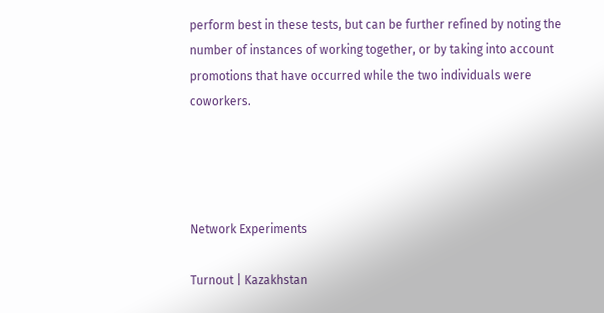perform best in these tests, but can be further refined by noting the number of instances of working together, or by taking into account promotions that have occurred while the two individuals were coworkers.




Network Experiments

Turnout | Kazakhstan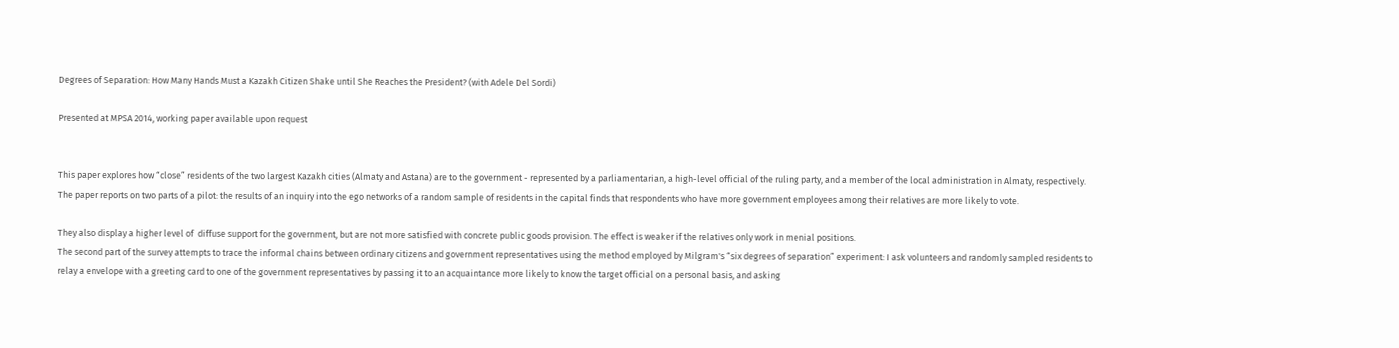Degrees of Separation: How Many Hands Must a Kazakh Citizen Shake until She Reaches the President? (with Adele Del Sordi)

Presented at MPSA 2014, working paper available upon request


This paper explores how “close” residents of the two largest Kazakh cities (Almaty and Astana) are to the government - represented by a parliamentarian, a high-level official of the ruling party, and a member of the local administration in Almaty, respectively. The paper reports on two parts of a pilot: the results of an inquiry into the ego networks of a random sample of residents in the capital finds that respondents who have more government employees among their relatives are more likely to vote.

They also display a higher level of  diffuse support for the government, but are not more satisfied with concrete public goods provision. The effect is weaker if the relatives only work in menial positions.
The second part of the survey attempts to trace the informal chains between ordinary citizens and government representatives using the method employed by Milgram's “six degrees of separation” experiment: I ask volunteers and randomly sampled residents to relay a envelope with a greeting card to one of the government representatives by passing it to an acquaintance more likely to know the target official on a personal basis, and asking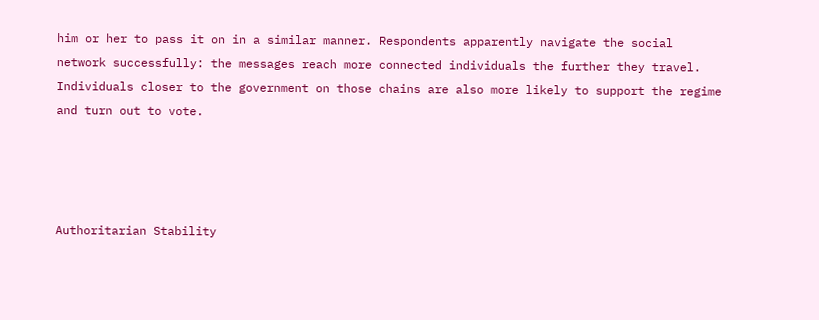him or her to pass it on in a similar manner. Respondents apparently navigate the social network successfully: the messages reach more connected individuals the further they travel. Individuals closer to the government on those chains are also more likely to support the regime and turn out to vote.




Authoritarian Stability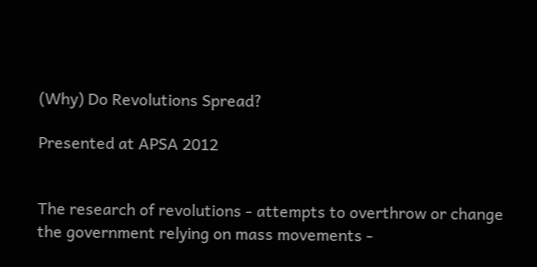(Why) Do Revolutions Spread?

Presented at APSA 2012


The research of revolutions - attempts to overthrow or change the government relying on mass movements -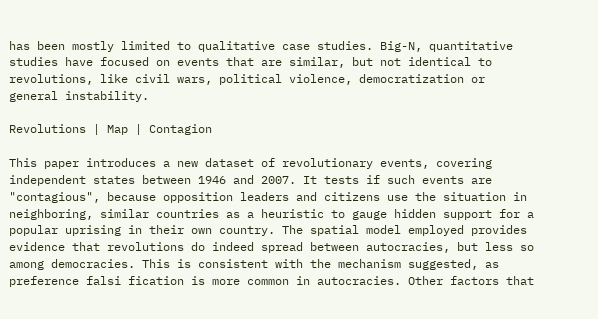has been mostly limited to qualitative case studies. Big-N, quantitative studies have focused on events that are similar, but not identical to revolutions, like civil wars, political violence, democratization or general instability.

Revolutions | Map | Contagion

This paper introduces a new dataset of revolutionary events, covering independent states between 1946 and 2007. It tests if such events are "contagious", because opposition leaders and citizens use the situation in neighboring, similar countries as a heuristic to gauge hidden support for a popular uprising in their own country. The spatial model employed provides evidence that revolutions do indeed spread between autocracies, but less so among democracies. This is consistent with the mechanism suggested, as preference falsi fication is more common in autocracies. Other factors that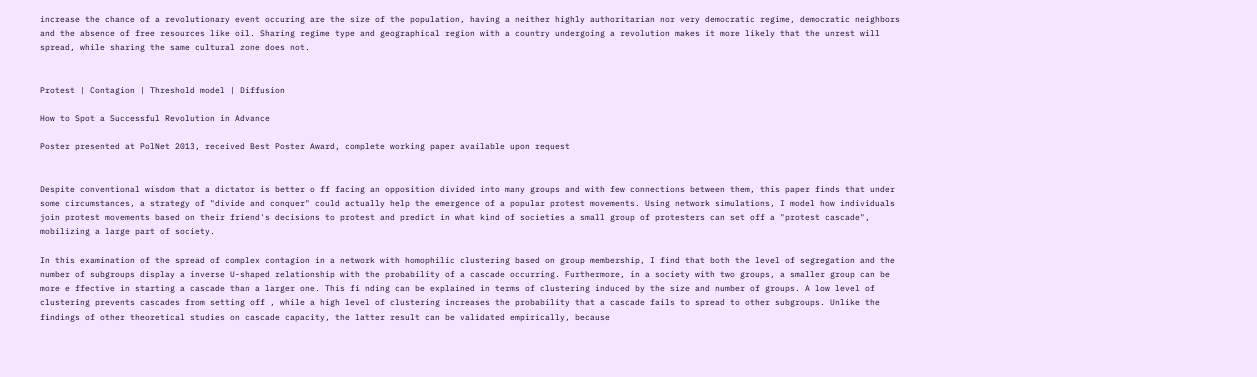increase the chance of a revolutionary event occuring are the size of the population, having a neither highly authoritarian nor very democratic regime, democratic neighbors and the absence of free resources like oil. Sharing regime type and geographical region with a country undergoing a revolution makes it more likely that the unrest will spread, while sharing the same cultural zone does not.


Protest | Contagion | Threshold model | Diffusion

How to Spot a Successful Revolution in Advance

Poster presented at PolNet 2013, received Best Poster Award, complete working paper available upon request


Despite conventional wisdom that a dictator is better o ff facing an opposition divided into many groups and with few connections between them, this paper finds that under some circumstances, a strategy of "divide and conquer" could actually help the emergence of a popular protest movements. Using network simulations, I model how individuals join protest movements based on their friend's decisions to protest and predict in what kind of societies a small group of protesters can set off a "protest cascade", mobilizing a large part of society.

In this examination of the spread of complex contagion in a network with homophilic clustering based on group membership, I find that both the level of segregation and the number of subgroups display a inverse U-shaped relationship with the probability of a cascade occurring. Furthermore, in a society with two groups, a smaller group can be more e ffective in starting a cascade than a larger one. This fi nding can be explained in terms of clustering induced by the size and number of groups. A low level of clustering prevents cascades from setting off , while a high level of clustering increases the probability that a cascade fails to spread to other subgroups. Unlike the findings of other theoretical studies on cascade capacity, the latter result can be validated empirically, because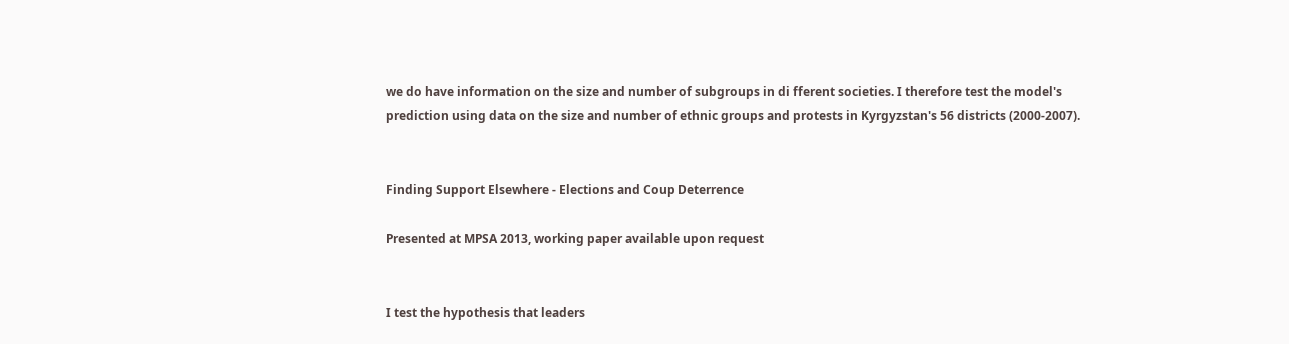we do have information on the size and number of subgroups in di fferent societies. I therefore test the model's prediction using data on the size and number of ethnic groups and protests in Kyrgyzstan's 56 districts (2000-2007).


Finding Support Elsewhere - Elections and Coup Deterrence

Presented at MPSA 2013, working paper available upon request


I test the hypothesis that leaders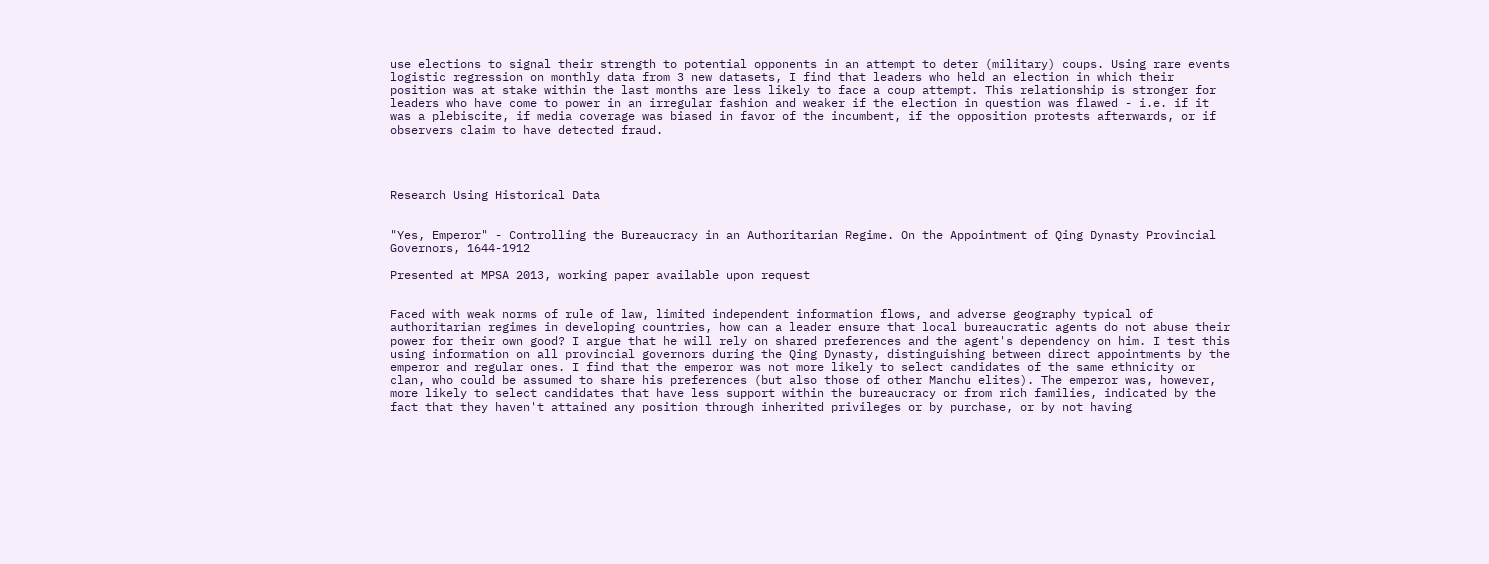use elections to signal their strength to potential opponents in an attempt to deter (military) coups. Using rare events logistic regression on monthly data from 3 new datasets, I find that leaders who held an election in which their position was at stake within the last months are less likely to face a coup attempt. This relationship is stronger for leaders who have come to power in an irregular fashion and weaker if the election in question was flawed - i.e. if it was a plebiscite, if media coverage was biased in favor of the incumbent, if the opposition protests afterwards, or if observers claim to have detected fraud.




Research Using Historical Data


"Yes, Emperor" - Controlling the Bureaucracy in an Authoritarian Regime. On the Appointment of Qing Dynasty Provincial Governors, 1644-1912

Presented at MPSA 2013, working paper available upon request


Faced with weak norms of rule of law, limited independent information flows, and adverse geography typical of authoritarian regimes in developing countries, how can a leader ensure that local bureaucratic agents do not abuse their power for their own good? I argue that he will rely on shared preferences and the agent's dependency on him. I test this using information on all provincial governors during the Qing Dynasty, distinguishing between direct appointments by the emperor and regular ones. I find that the emperor was not more likely to select candidates of the same ethnicity or clan, who could be assumed to share his preferences (but also those of other Manchu elites). The emperor was, however, more likely to select candidates that have less support within the bureaucracy or from rich families, indicated by the fact that they haven't attained any position through inherited privileges or by purchase, or by not having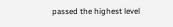passed the highest level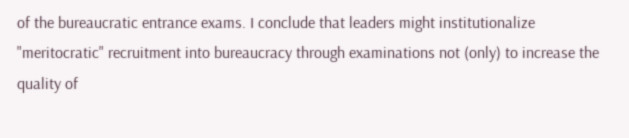of the bureaucratic entrance exams. I conclude that leaders might institutionalize "meritocratic" recruitment into bureaucracy through examinations not (only) to increase the quality of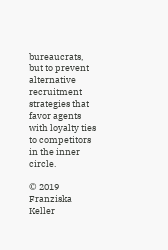bureaucrats, but to prevent alternative recruitment strategies that favor agents with loyalty ties to competitors in the inner circle.

© 2019 Franziska Keller